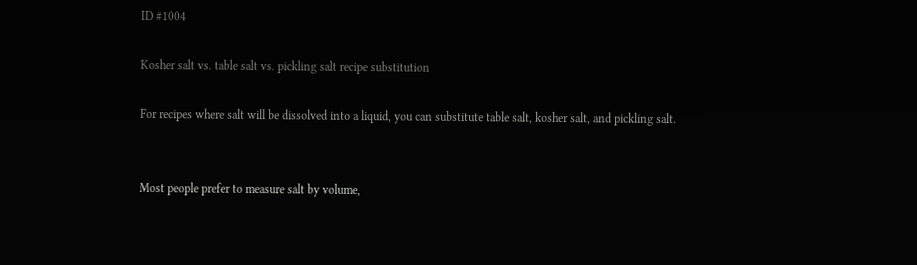ID #1004

Kosher salt vs. table salt vs. pickling salt recipe substitution

For recipes where salt will be dissolved into a liquid, you can substitute table salt, kosher salt, and pickling salt.


Most people prefer to measure salt by volume,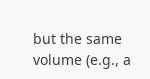but the same volume (e.g., a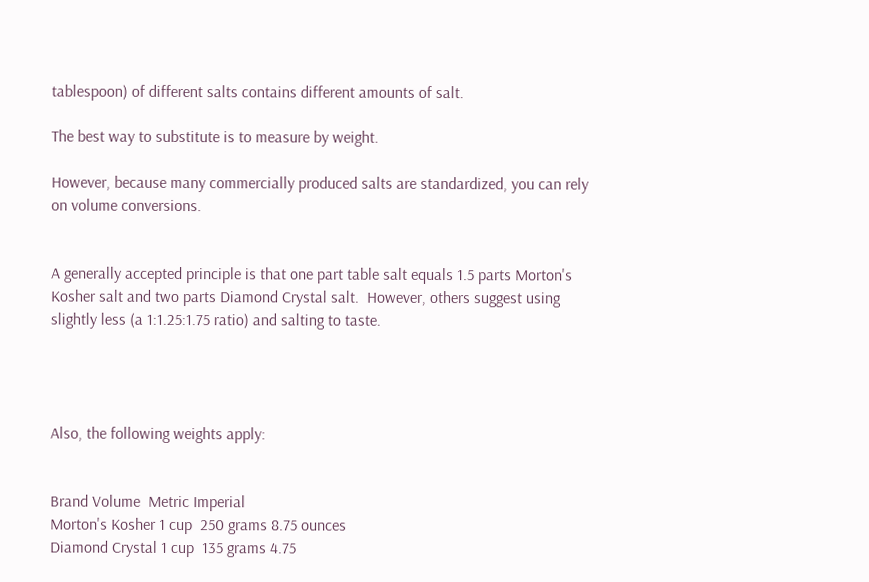tablespoon) of different salts contains different amounts of salt.

The best way to substitute is to measure by weight.

However, because many commercially produced salts are standardized, you can rely on volume conversions.


A generally accepted principle is that one part table salt equals 1.5 parts Morton's Kosher salt and two parts Diamond Crystal salt.  However, others suggest using slightly less (a 1:1.25:1.75 ratio) and salting to taste.




Also, the following weights apply:


Brand Volume  Metric Imperial
Morton's Kosher 1 cup  250 grams 8.75 ounces
Diamond Crystal 1 cup  135 grams 4.75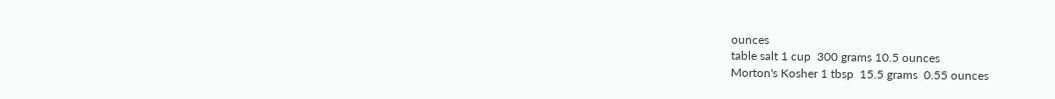ounces
table salt 1 cup  300 grams 10.5 ounces
Morton's Kosher 1 tbsp  15.5 grams  0.55 ounces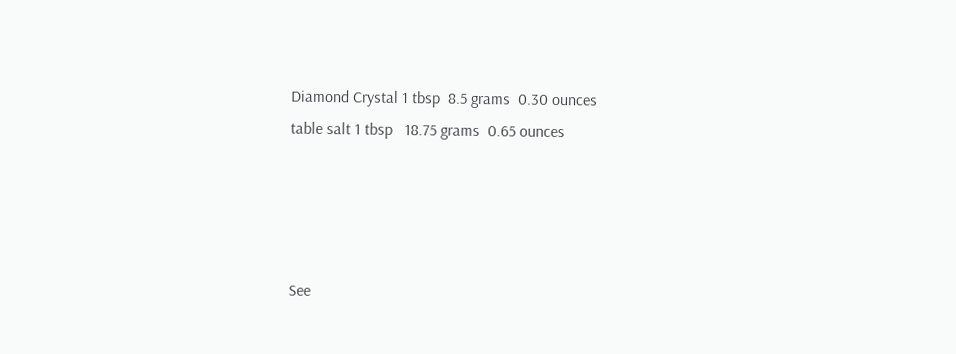Diamond Crystal 1 tbsp  8.5 grams  0.30 ounces
table salt 1 tbsp   18.75 grams  0.65 ounces




See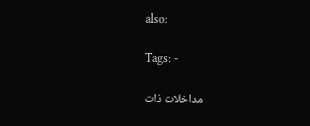also:

Tags: -

مداخلات ذات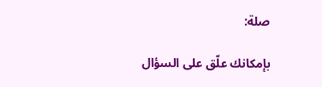صلة:

بإمكانك علّق على السؤال